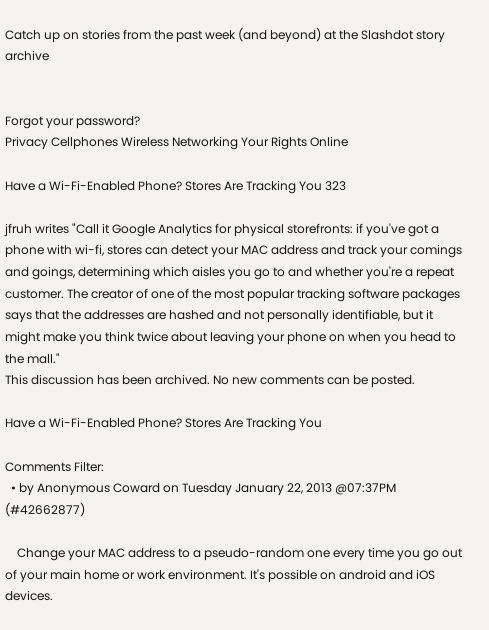Catch up on stories from the past week (and beyond) at the Slashdot story archive


Forgot your password?
Privacy Cellphones Wireless Networking Your Rights Online

Have a Wi-Fi-Enabled Phone? Stores Are Tracking You 323

jfruh writes "Call it Google Analytics for physical storefronts: if you've got a phone with wi-fi, stores can detect your MAC address and track your comings and goings, determining which aisles you go to and whether you're a repeat customer. The creator of one of the most popular tracking software packages says that the addresses are hashed and not personally identifiable, but it might make you think twice about leaving your phone on when you head to the mall."
This discussion has been archived. No new comments can be posted.

Have a Wi-Fi-Enabled Phone? Stores Are Tracking You

Comments Filter:
  • by Anonymous Coward on Tuesday January 22, 2013 @07:37PM (#42662877)

    Change your MAC address to a pseudo-random one every time you go out of your main home or work environment. It's possible on android and iOS devices.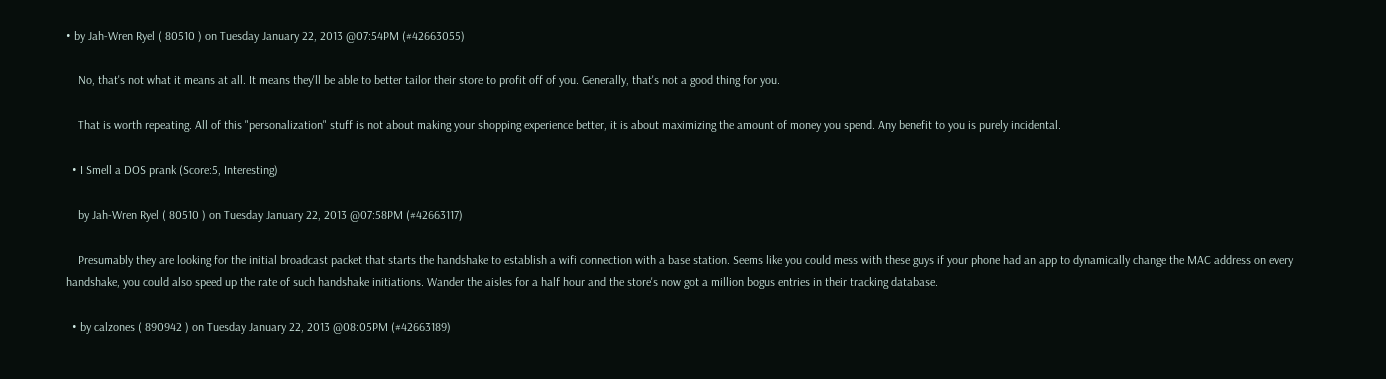• by Jah-Wren Ryel ( 80510 ) on Tuesday January 22, 2013 @07:54PM (#42663055)

    No, that's not what it means at all. It means they'll be able to better tailor their store to profit off of you. Generally, that's not a good thing for you.

    That is worth repeating. All of this "personalization" stuff is not about making your shopping experience better, it is about maximizing the amount of money you spend. Any benefit to you is purely incidental.

  • I Smell a DOS prank (Score:5, Interesting)

    by Jah-Wren Ryel ( 80510 ) on Tuesday January 22, 2013 @07:58PM (#42663117)

    Presumably they are looking for the initial broadcast packet that starts the handshake to establish a wifi connection with a base station. Seems like you could mess with these guys if your phone had an app to dynamically change the MAC address on every handshake, you could also speed up the rate of such handshake initiations. Wander the aisles for a half hour and the store's now got a million bogus entries in their tracking database.

  • by calzones ( 890942 ) on Tuesday January 22, 2013 @08:05PM (#42663189)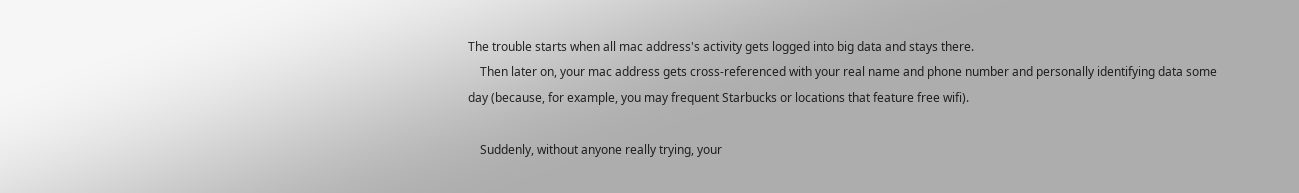The trouble starts when all mac address's activity gets logged into big data and stays there.
    Then later on, your mac address gets cross-referenced with your real name and phone number and personally identifying data some day (because, for example, you may frequent Starbucks or locations that feature free wifi).

    Suddenly, without anyone really trying, your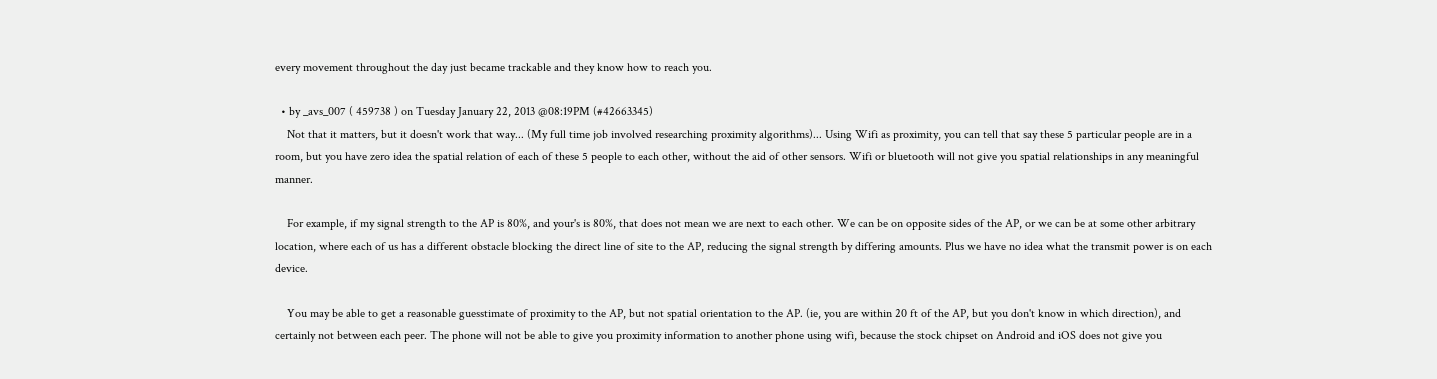every movement throughout the day just became trackable and they know how to reach you.

  • by _avs_007 ( 459738 ) on Tuesday January 22, 2013 @08:19PM (#42663345)
    Not that it matters, but it doesn't work that way... (My full time job involved researching proximity algorithms)... Using Wifi as proximity, you can tell that say these 5 particular people are in a room, but you have zero idea the spatial relation of each of these 5 people to each other, without the aid of other sensors. Wifi or bluetooth will not give you spatial relationships in any meaningful manner.

    For example, if my signal strength to the AP is 80%, and your's is 80%, that does not mean we are next to each other. We can be on opposite sides of the AP, or we can be at some other arbitrary location, where each of us has a different obstacle blocking the direct line of site to the AP, reducing the signal strength by differing amounts. Plus we have no idea what the transmit power is on each device.

    You may be able to get a reasonable guesstimate of proximity to the AP, but not spatial orientation to the AP. (ie, you are within 20 ft of the AP, but you don't know in which direction), and certainly not between each peer. The phone will not be able to give you proximity information to another phone using wifi, because the stock chipset on Android and iOS does not give you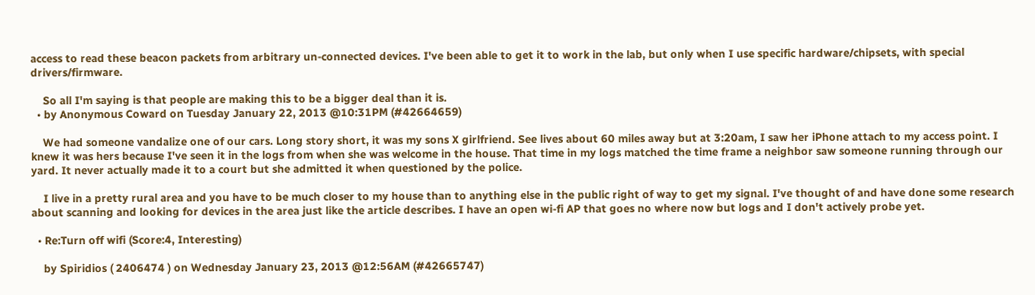access to read these beacon packets from arbitrary un-connected devices. I've been able to get it to work in the lab, but only when I use specific hardware/chipsets, with special drivers/firmware.

    So all I'm saying is that people are making this to be a bigger deal than it is.
  • by Anonymous Coward on Tuesday January 22, 2013 @10:31PM (#42664659)

    We had someone vandalize one of our cars. Long story short, it was my sons X girlfriend. See lives about 60 miles away but at 3:20am, I saw her iPhone attach to my access point. I knew it was hers because I've seen it in the logs from when she was welcome in the house. That time in my logs matched the time frame a neighbor saw someone running through our yard. It never actually made it to a court but she admitted it when questioned by the police.

    I live in a pretty rural area and you have to be much closer to my house than to anything else in the public right of way to get my signal. I've thought of and have done some research about scanning and looking for devices in the area just like the article describes. I have an open wi-fi AP that goes no where now but logs and I don't actively probe yet.

  • Re:Turn off wifi (Score:4, Interesting)

    by Spiridios ( 2406474 ) on Wednesday January 23, 2013 @12:56AM (#42665747)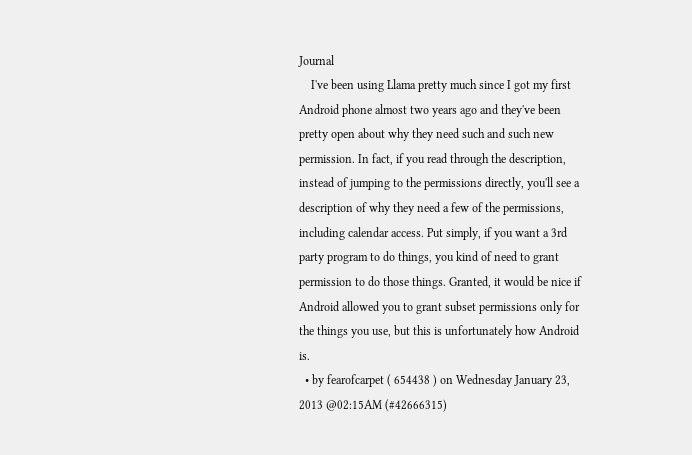Journal
    I've been using Llama pretty much since I got my first Android phone almost two years ago and they've been pretty open about why they need such and such new permission. In fact, if you read through the description, instead of jumping to the permissions directly, you'll see a description of why they need a few of the permissions, including calendar access. Put simply, if you want a 3rd party program to do things, you kind of need to grant permission to do those things. Granted, it would be nice if Android allowed you to grant subset permissions only for the things you use, but this is unfortunately how Android is.
  • by fearofcarpet ( 654438 ) on Wednesday January 23, 2013 @02:15AM (#42666315)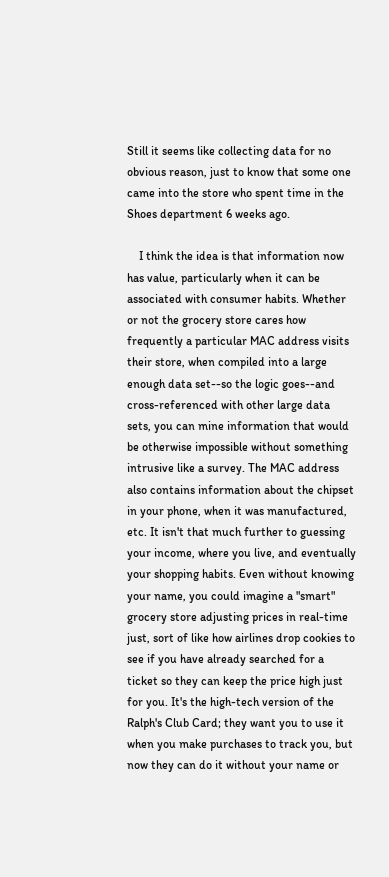Still it seems like collecting data for no obvious reason, just to know that some one came into the store who spent time in the Shoes department 6 weeks ago.

    I think the idea is that information now has value, particularly when it can be associated with consumer habits. Whether or not the grocery store cares how frequently a particular MAC address visits their store, when compiled into a large enough data set--so the logic goes--and cross-referenced with other large data sets, you can mine information that would be otherwise impossible without something intrusive like a survey. The MAC address also contains information about the chipset in your phone, when it was manufactured, etc. It isn't that much further to guessing your income, where you live, and eventually your shopping habits. Even without knowing your name, you could imagine a "smart" grocery store adjusting prices in real-time just, sort of like how airlines drop cookies to see if you have already searched for a ticket so they can keep the price high just for you. It's the high-tech version of the Ralph's Club Card; they want you to use it when you make purchases to track you, but now they can do it without your name or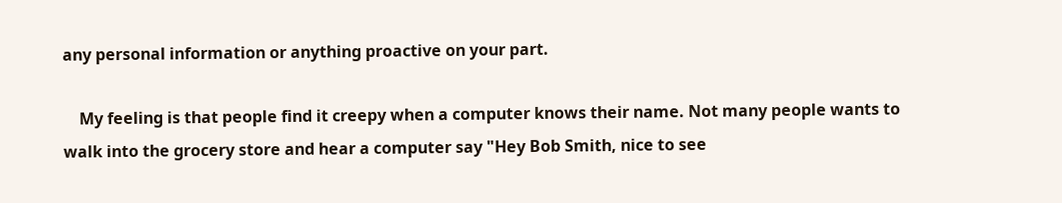any personal information or anything proactive on your part.

    My feeling is that people find it creepy when a computer knows their name. Not many people wants to walk into the grocery store and hear a computer say "Hey Bob Smith, nice to see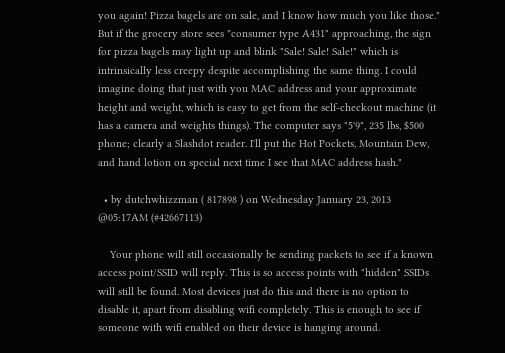you again! Pizza bagels are on sale, and I know how much you like those." But if the grocery store sees "consumer type A431" approaching, the sign for pizza bagels may light up and blink "Sale! Sale! Sale!" which is intrinsically less creepy despite accomplishing the same thing. I could imagine doing that just with you MAC address and your approximate height and weight, which is easy to get from the self-checkout machine (it has a camera and weights things). The computer says "5'9", 235 lbs, $500 phone; clearly a Slashdot reader. I'll put the Hot Pockets, Mountain Dew, and hand lotion on special next time I see that MAC address hash."

  • by dutchwhizzman ( 817898 ) on Wednesday January 23, 2013 @05:17AM (#42667113)

    Your phone will still occasionally be sending packets to see if a known access point/SSID will reply. This is so access points with "hidden" SSIDs will still be found. Most devices just do this and there is no option to disable it, apart from disabling wifi completely. This is enough to see if someone with wifi enabled on their device is hanging around.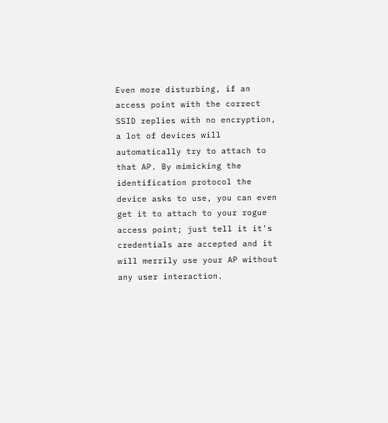Even more disturbing, if an access point with the correct SSID replies with no encryption, a lot of devices will automatically try to attach to that AP. By mimicking the identification protocol the device asks to use, you can even get it to attach to your rogue access point; just tell it it's credentials are accepted and it will merrily use your AP without any user interaction.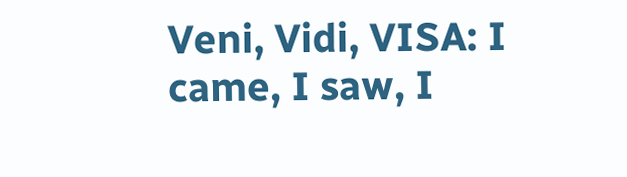Veni, Vidi, VISA: I came, I saw, I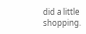did a little shopping.